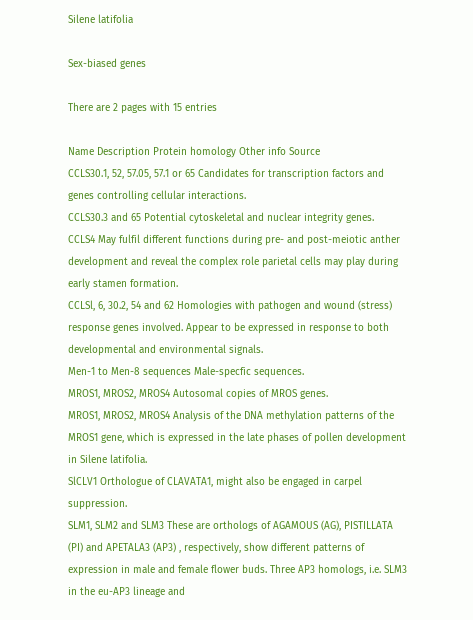Silene latifolia

Sex-biased genes

There are 2 pages with 15 entries

Name Description Protein homology Other info Source
CCLS30.1, 52, 57.05, 57.1 or 65 Candidates for transcription factors and genes controlling cellular interactions.
CCLS30.3 and 65 Potential cytoskeletal and nuclear integrity genes.
CCLS4 May fulfil different functions during pre- and post-meiotic anther development and reveal the complex role parietal cells may play during early stamen formation.
CCLSl, 6, 30.2, 54 and 62 Homologies with pathogen and wound (stress) response genes involved. Appear to be expressed in response to both developmental and environmental signals.
Men-1 to Men-8 sequences Male-specfic sequences.
MROS1, MROS2, MROS4 Autosomal copies of MROS genes.
MROS1, MROS2, MROS4 Analysis of the DNA methylation patterns of the MROS1 gene, which is expressed in the late phases of pollen development in Silene latifolia.
SlCLV1 Orthologue of CLAVATA1, might also be engaged in carpel suppression.
SLM1, SLM2 and SLM3 These are orthologs of AGAMOUS (AG), PISTILLATA (PI) and APETALA3 (AP3) , respectively, show different patterns of expression in male and female flower buds. Three AP3 homologs, i.e. SLM3 in the eu-AP3 lineage and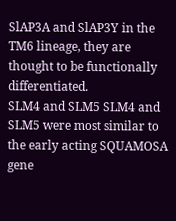SlAP3A and SlAP3Y in the TM6 lineage, they are thought to be functionally differentiated.
SLM4 and SLM5 SLM4 and SLM5 were most similar to the early acting SQUAMOSA gene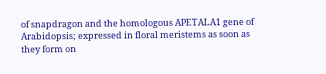of snapdragon and the homologous APETALA1 gene of Arabidopsis; expressed in floral meristems as soon as they form on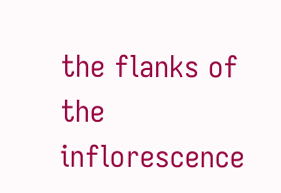the flanks of the inflorescence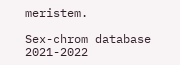meristem.

Sex-chrom database 2021-2022